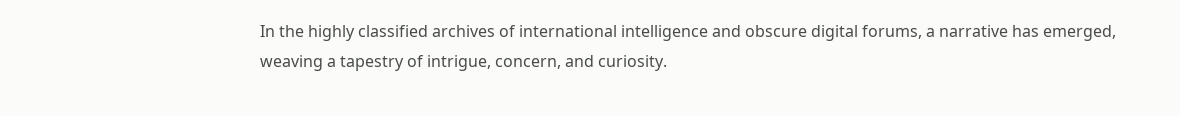In the highly classified archives of international intelligence and obscure digital forums, a narrative has emerged, weaving a tapestry of intrigue, concern, and curiosity.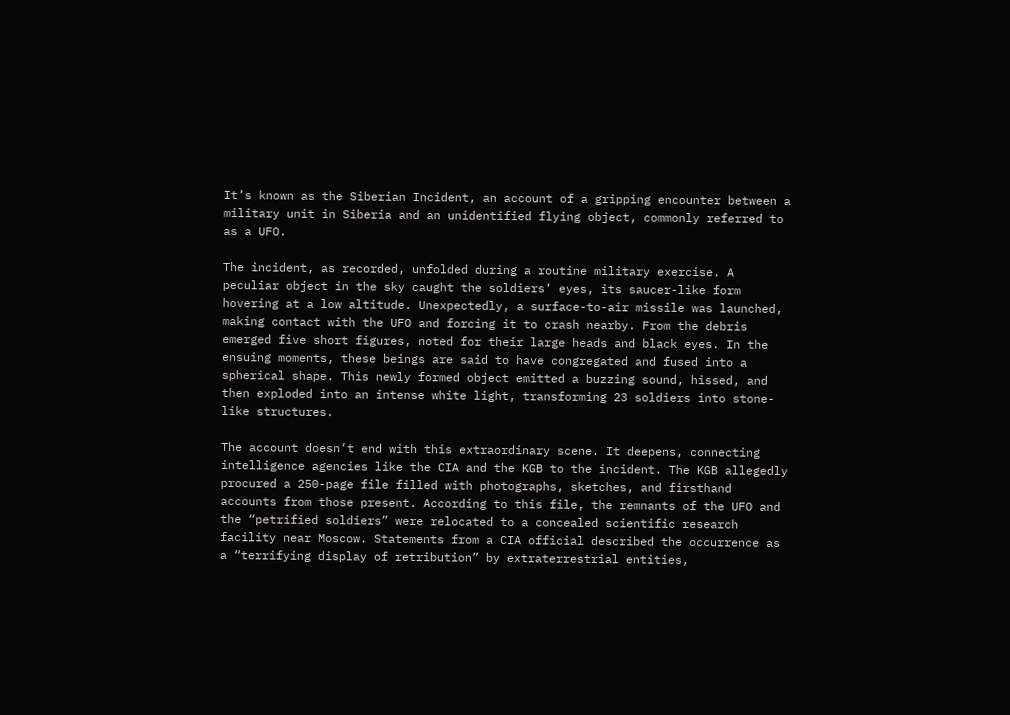It’s known as the Siberian Incident, an account of a gripping encounter between a military unit in Siberia and an unidentified flying object, commonly referred to as a UFO.

The incident, as recorded, unfolded during a routine military exercise. A peculiar object in the sky caught the soldiers’ eyes, its saucer-like form hovering at a low altitude. Unexpectedly, a surface-to-air missile was launched, making contact with the UFO and forcing it to crash nearby. From the debris emerged five short figures, noted for their large heads and black eyes. In the ensuing moments, these beings are said to have congregated and fused into a spherical shape. This newly formed object emitted a buzzing sound, hissed, and then exploded into an intense white light, transforming 23 soldiers into stone-like structures.

The account doesn’t end with this extraordinary scene. It deepens, connecting intelligence agencies like the CIA and the KGB to the incident. The KGB allegedly procured a 250-page file filled with photographs, sketches, and firsthand accounts from those present. According to this file, the remnants of the UFO and the “petrified soldiers” were relocated to a concealed scientific research facility near Moscow. Statements from a CIA official described the occurrence as a “terrifying display of retribution” by extraterrestrial entities,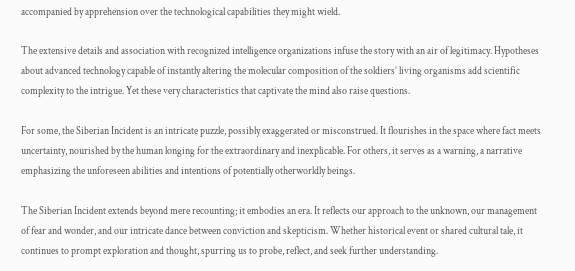accompanied by apprehension over the technological capabilities they might wield.

The extensive details and association with recognized intelligence organizations infuse the story with an air of legitimacy. Hypotheses about advanced technology capable of instantly altering the molecular composition of the soldiers’ living organisms add scientific complexity to the intrigue. Yet these very characteristics that captivate the mind also raise questions.

For some, the Siberian Incident is an intricate puzzle, possibly exaggerated or misconstrued. It flourishes in the space where fact meets uncertainty, nourished by the human longing for the extraordinary and inexplicable. For others, it serves as a warning, a narrative emphasizing the unforeseen abilities and intentions of potentially otherworldly beings.

The Siberian Incident extends beyond mere recounting; it embodies an era. It reflects our approach to the unknown, our management of fear and wonder, and our intricate dance between conviction and skepticism. Whether historical event or shared cultural tale, it continues to prompt exploration and thought, spurring us to probe, reflect, and seek further understanding.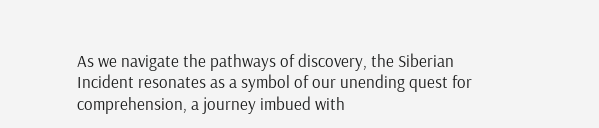As we navigate the pathways of discovery, the Siberian Incident resonates as a symbol of our unending quest for comprehension, a journey imbued with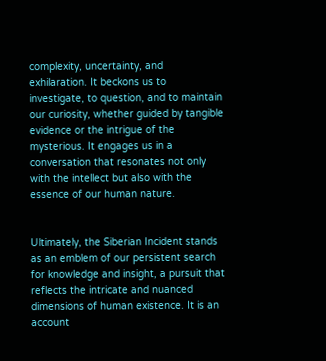complexity, uncertainty, and exhilaration. It beckons us to investigate, to question, and to maintain our curiosity, whether guided by tangible evidence or the intrigue of the mysterious. It engages us in a conversation that resonates not only with the intellect but also with the essence of our human nature.


Ultimately, the Siberian Incident stands as an emblem of our persistent search for knowledge and insight, a pursuit that reflects the intricate and nuanced dimensions of human existence. It is an account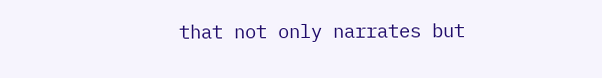that not only narrates but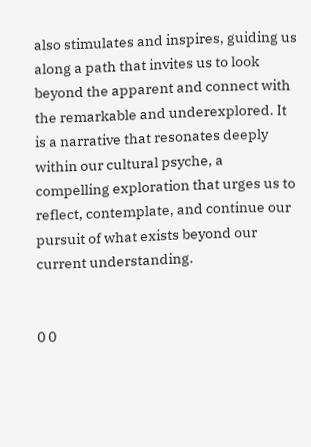also stimulates and inspires, guiding us along a path that invites us to look beyond the apparent and connect with the remarkable and underexplored. It is a narrative that resonates deeply within our cultural psyche, a compelling exploration that urges us to reflect, contemplate, and continue our pursuit of what exists beyond our current understanding.


0 0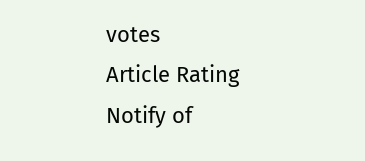votes
Article Rating
Notify of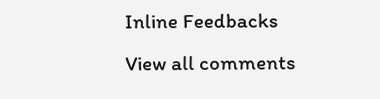Inline Feedbacks
View all comments